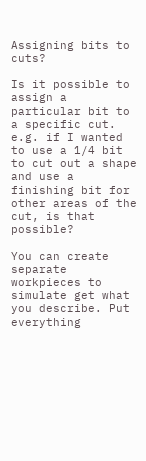Assigning bits to cuts?

Is it possible to assign a particular bit to a specific cut.
e.g. if I wanted to use a 1/4 bit to cut out a shape and use a finishing bit for other areas of the cut, is that possible?

You can create separate workpieces to simulate get what you describe. Put everything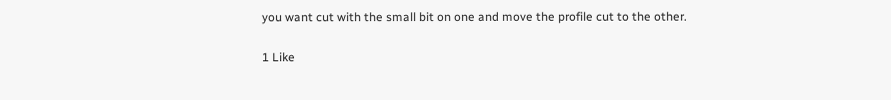you want cut with the small bit on one and move the profile cut to the other.

1 Like